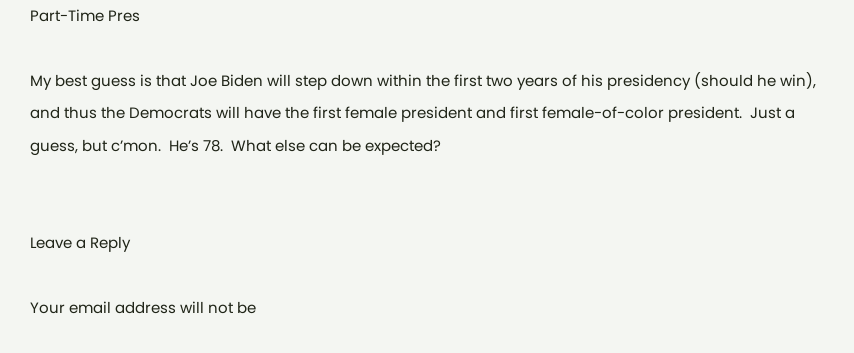Part-Time Pres

My best guess is that Joe Biden will step down within the first two years of his presidency (should he win), and thus the Democrats will have the first female president and first female-of-color president.  Just a guess, but c’mon.  He’s 78.  What else can be expected?


Leave a Reply

Your email address will not be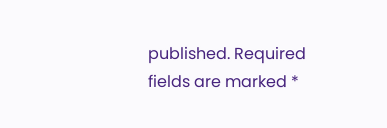published. Required fields are marked *